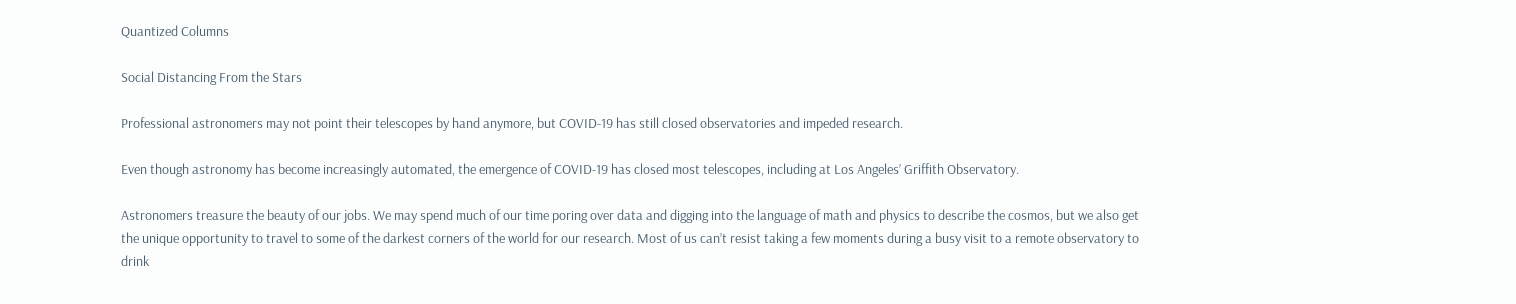Quantized Columns

Social Distancing From the Stars

Professional astronomers may not point their telescopes by hand anymore, but COVID-19 has still closed observatories and impeded research.

Even though astronomy has become increasingly automated, the emergence of COVID-19 has closed most telescopes, including at Los Angeles’ Griffith Observatory.

Astronomers treasure the beauty of our jobs. We may spend much of our time poring over data and digging into the language of math and physics to describe the cosmos, but we also get the unique opportunity to travel to some of the darkest corners of the world for our research. Most of us can’t resist taking a few moments during a busy visit to a remote observatory to drink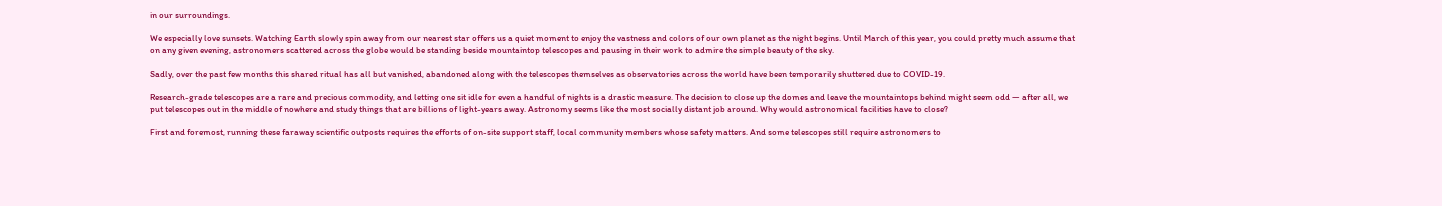in our surroundings.

We especially love sunsets. Watching Earth slowly spin away from our nearest star offers us a quiet moment to enjoy the vastness and colors of our own planet as the night begins. Until March of this year, you could pretty much assume that on any given evening, astronomers scattered across the globe would be standing beside mountaintop telescopes and pausing in their work to admire the simple beauty of the sky.

Sadly, over the past few months this shared ritual has all but vanished, abandoned along with the telescopes themselves as observatories across the world have been temporarily shuttered due to COVID-19.

Research-grade telescopes are a rare and precious commodity, and letting one sit idle for even a handful of nights is a drastic measure. The decision to close up the domes and leave the mountaintops behind might seem odd — after all, we put telescopes out in the middle of nowhere and study things that are billions of light-years away. Astronomy seems like the most socially distant job around. Why would astronomical facilities have to close?

First and foremost, running these faraway scientific outposts requires the efforts of on-site support staff, local community members whose safety matters. And some telescopes still require astronomers to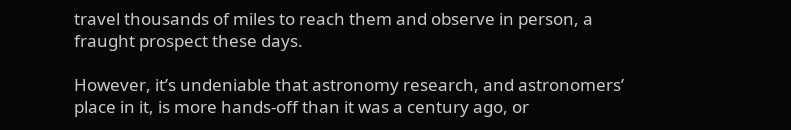travel thousands of miles to reach them and observe in person, a fraught prospect these days.

However, it’s undeniable that astronomy research, and astronomers’ place in it, is more hands-off than it was a century ago, or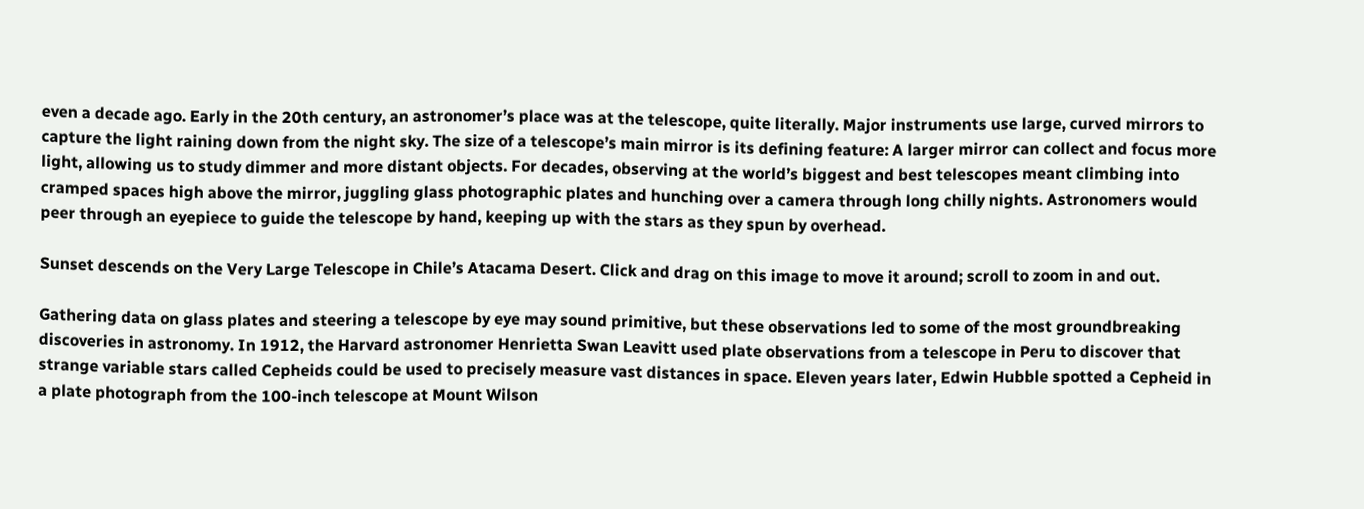even a decade ago. Early in the 20th century, an astronomer’s place was at the telescope, quite literally. Major instruments use large, curved mirrors to capture the light raining down from the night sky. The size of a telescope’s main mirror is its defining feature: A larger mirror can collect and focus more light, allowing us to study dimmer and more distant objects. For decades, observing at the world’s biggest and best telescopes meant climbing into cramped spaces high above the mirror, juggling glass photographic plates and hunching over a camera through long chilly nights. Astronomers would peer through an eyepiece to guide the telescope by hand, keeping up with the stars as they spun by overhead.

Sunset descends on the Very Large Telescope in Chile’s Atacama Desert. Click and drag on this image to move it around; scroll to zoom in and out.

Gathering data on glass plates and steering a telescope by eye may sound primitive, but these observations led to some of the most groundbreaking discoveries in astronomy. In 1912, the Harvard astronomer Henrietta Swan Leavitt used plate observations from a telescope in Peru to discover that strange variable stars called Cepheids could be used to precisely measure vast distances in space. Eleven years later, Edwin Hubble spotted a Cepheid in a plate photograph from the 100-inch telescope at Mount Wilson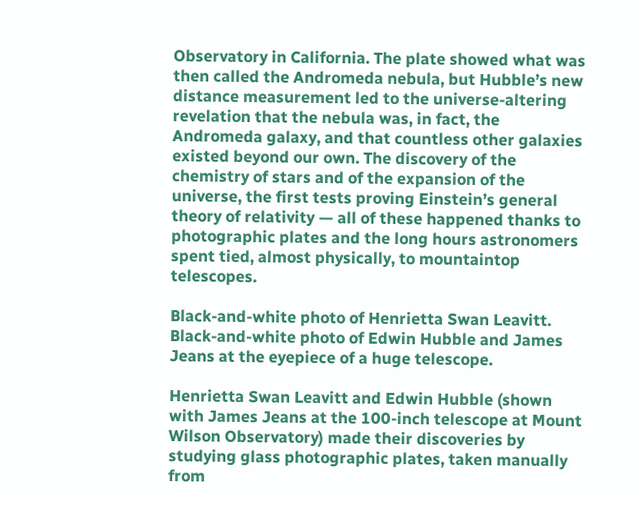Observatory in California. The plate showed what was then called the Andromeda nebula, but Hubble’s new distance measurement led to the universe-altering revelation that the nebula was, in fact, the Andromeda galaxy, and that countless other galaxies existed beyond our own. The discovery of the chemistry of stars and of the expansion of the universe, the first tests proving Einstein’s general theory of relativity — all of these happened thanks to photographic plates and the long hours astronomers spent tied, almost physically, to mountaintop telescopes.

Black-and-white photo of Henrietta Swan Leavitt.
Black-and-white photo of Edwin Hubble and James Jeans at the eyepiece of a huge telescope.

Henrietta Swan Leavitt and Edwin Hubble (shown with James Jeans at the 100-inch telescope at Mount Wilson Observatory) made their discoveries by studying glass photographic plates, taken manually from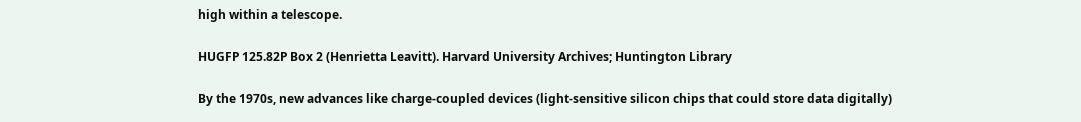high within a telescope.

HUGFP 125.82P Box 2 (Henrietta Leavitt). Harvard University Archives; Huntington Library

By the 1970s, new advances like charge-coupled devices (light-sensitive silicon chips that could store data digitally)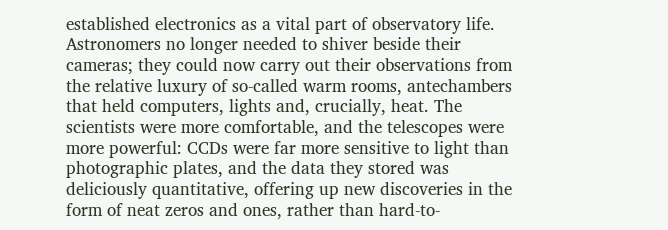established electronics as a vital part of observatory life. Astronomers no longer needed to shiver beside their cameras; they could now carry out their observations from the relative luxury of so-called warm rooms, antechambers that held computers, lights and, crucially, heat. The scientists were more comfortable, and the telescopes were more powerful: CCDs were far more sensitive to light than photographic plates, and the data they stored was deliciously quantitative, offering up new discoveries in the form of neat zeros and ones, rather than hard-to-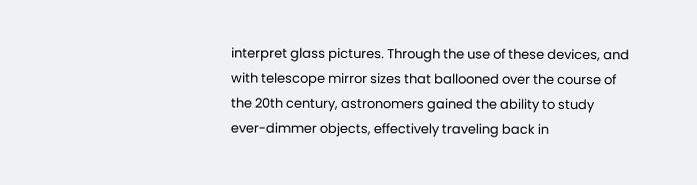interpret glass pictures. Through the use of these devices, and with telescope mirror sizes that ballooned over the course of the 20th century, astronomers gained the ability to study ever-dimmer objects, effectively traveling back in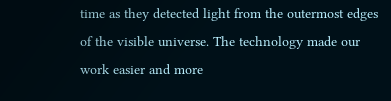time as they detected light from the outermost edges of the visible universe. The technology made our work easier and more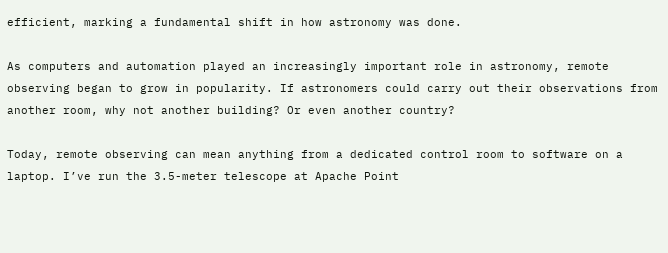efficient, marking a fundamental shift in how astronomy was done.

As computers and automation played an increasingly important role in astronomy, remote observing began to grow in popularity. If astronomers could carry out their observations from another room, why not another building? Or even another country?

Today, remote observing can mean anything from a dedicated control room to software on a laptop. I’ve run the 3.5-meter telescope at Apache Point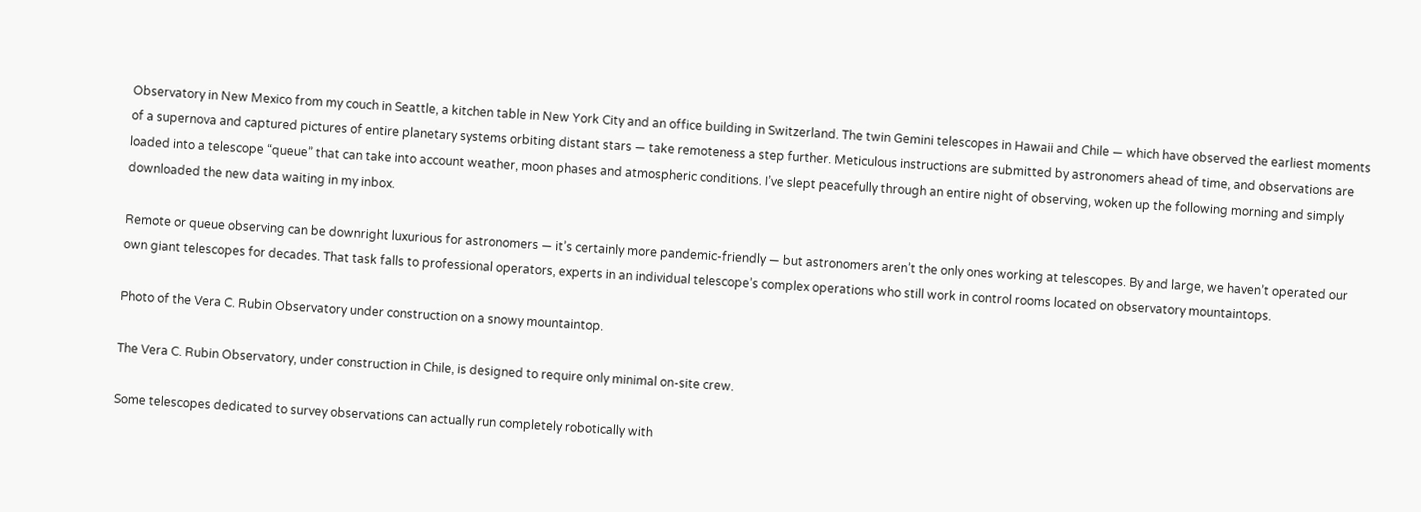Observatory in New Mexico from my couch in Seattle, a kitchen table in New York City and an office building in Switzerland. The twin Gemini telescopes in Hawaii and Chile — which have observed the earliest moments of a supernova and captured pictures of entire planetary systems orbiting distant stars — take remoteness a step further. Meticulous instructions are submitted by astronomers ahead of time, and observations are loaded into a telescope “queue” that can take into account weather, moon phases and atmospheric conditions. I’ve slept peacefully through an entire night of observing, woken up the following morning and simply downloaded the new data waiting in my inbox.

Remote or queue observing can be downright luxurious for astronomers — it’s certainly more pandemic-friendly — but astronomers aren’t the only ones working at telescopes. By and large, we haven’t operated our own giant telescopes for decades. That task falls to professional operators, experts in an individual telescope’s complex operations who still work in control rooms located on observatory mountaintops.

Photo of the Vera C. Rubin Observatory under construction on a snowy mountaintop.

The Vera C. Rubin Observatory, under construction in Chile, is designed to require only minimal on-site crew.

Some telescopes dedicated to survey observations can actually run completely robotically with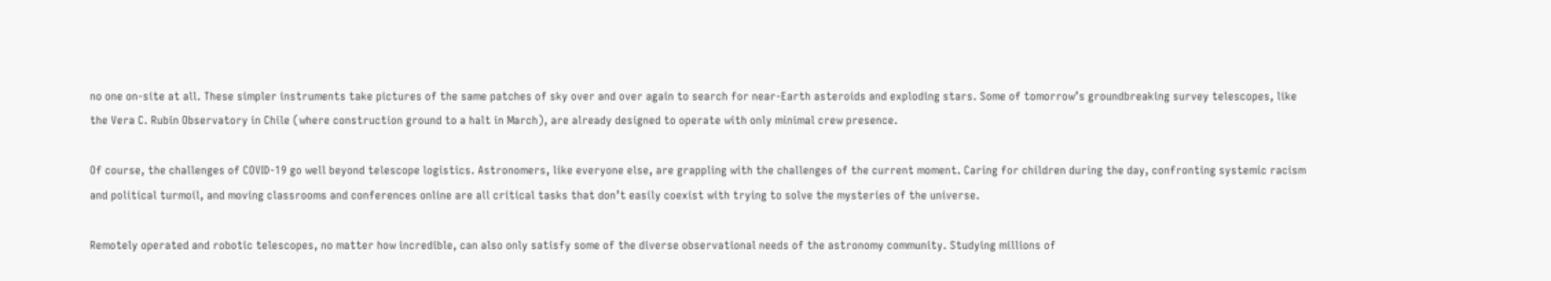no one on-site at all. These simpler instruments take pictures of the same patches of sky over and over again to search for near-Earth asteroids and exploding stars. Some of tomorrow’s groundbreaking survey telescopes, like the Vera C. Rubin Observatory in Chile (where construction ground to a halt in March), are already designed to operate with only minimal crew presence.

Of course, the challenges of COVID-19 go well beyond telescope logistics. Astronomers, like everyone else, are grappling with the challenges of the current moment. Caring for children during the day, confronting systemic racism and political turmoil, and moving classrooms and conferences online are all critical tasks that don’t easily coexist with trying to solve the mysteries of the universe.

Remotely operated and robotic telescopes, no matter how incredible, can also only satisfy some of the diverse observational needs of the astronomy community. Studying millions of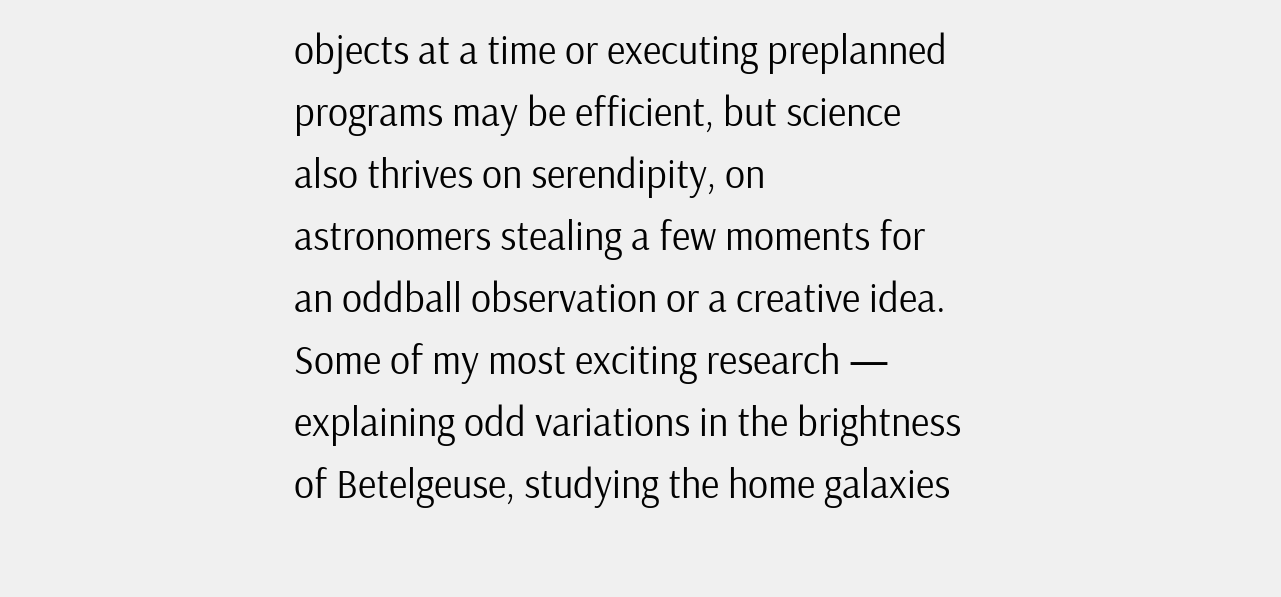objects at a time or executing preplanned programs may be efficient, but science also thrives on serendipity, on astronomers stealing a few moments for an oddball observation or a creative idea. Some of my most exciting research — explaining odd variations in the brightness of Betelgeuse, studying the home galaxies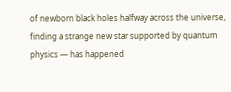of newborn black holes halfway across the universe, finding a strange new star supported by quantum physics — has happened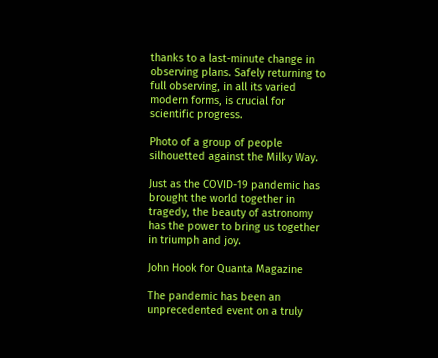thanks to a last-minute change in observing plans. Safely returning to full observing, in all its varied modern forms, is crucial for scientific progress.

Photo of a group of people silhouetted against the Milky Way.

Just as the COVID-19 pandemic has brought the world together in tragedy, the beauty of astronomy has the power to bring us together in triumph and joy.

John Hook for Quanta Magazine

The pandemic has been an unprecedented event on a truly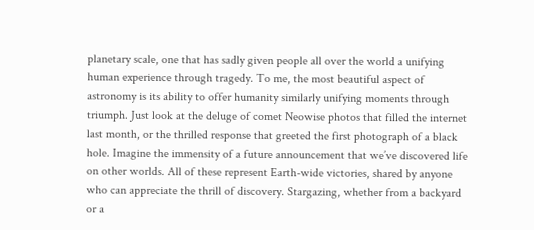planetary scale, one that has sadly given people all over the world a unifying human experience through tragedy. To me, the most beautiful aspect of astronomy is its ability to offer humanity similarly unifying moments through triumph. Just look at the deluge of comet Neowise photos that filled the internet last month, or the thrilled response that greeted the first photograph of a black hole. Imagine the immensity of a future announcement that we’ve discovered life on other worlds. All of these represent Earth-wide victories, shared by anyone who can appreciate the thrill of discovery. Stargazing, whether from a backyard or a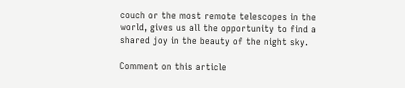couch or the most remote telescopes in the world, gives us all the opportunity to find a shared joy in the beauty of the night sky.

Comment on this article